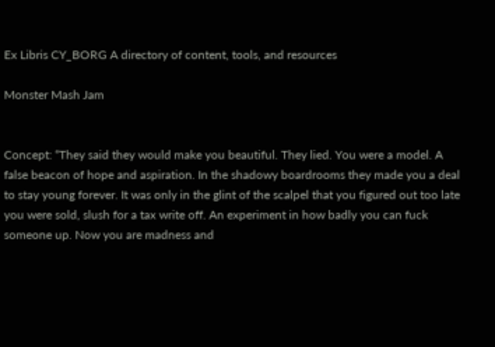Ex Libris CY_BORG A directory of content, tools, and resources

Monster Mash Jam


Concept: “They said they would make you beautiful. They lied. You were a model. A false beacon of hope and aspiration. In the shadowy boardrooms they made you a deal to stay young forever. It was only in the glint of the scalpel that you figured out too late you were sold, slush for a tax write off. An experiment in how badly you can fuck someone up. Now you are madness and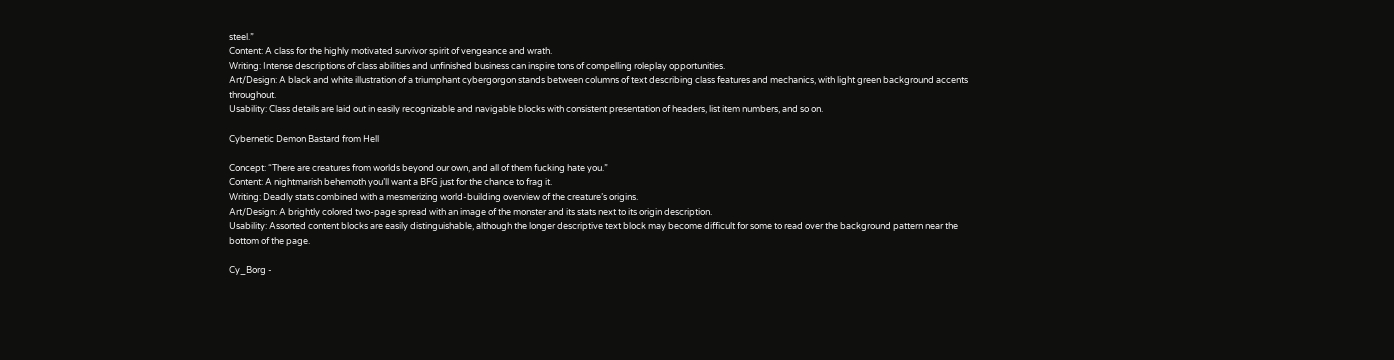steel.”
Content: A class for the highly motivated survivor spirit of vengeance and wrath.
Writing: Intense descriptions of class abilities and unfinished business can inspire tons of compelling roleplay opportunities.
Art/Design: A black and white illustration of a triumphant cybergorgon stands between columns of text describing class features and mechanics, with light green background accents throughout.
Usability: Class details are laid out in easily recognizable and navigable blocks with consistent presentation of headers, list item numbers, and so on.

Cybernetic Demon Bastard from Hell

Concept: “There are creatures from worlds beyond our own, and all of them fucking hate you.”
Content: A nightmarish behemoth you’ll want a BFG just for the chance to frag it.
Writing: Deadly stats combined with a mesmerizing world-building overview of the creature’s origins.
Art/Design: A brightly colored two-page spread with an image of the monster and its stats next to its origin description.
Usability: Assorted content blocks are easily distinguishable, although the longer descriptive text block may become difficult for some to read over the background pattern near the bottom of the page.

Cy_Borg -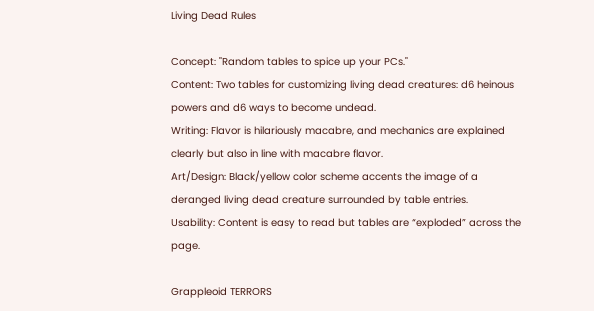Living Dead Rules

Concept: "Random tables to spice up your PCs."
Content: Two tables for customizing living dead creatures: d6 heinous powers and d6 ways to become undead.
Writing: Flavor is hilariously macabre, and mechanics are explained clearly but also in line with macabre flavor.
Art/Design: Black/yellow color scheme accents the image of a deranged living dead creature surrounded by table entries.
Usability: Content is easy to read but tables are “exploded” across the page.

Grappleoid TERRORS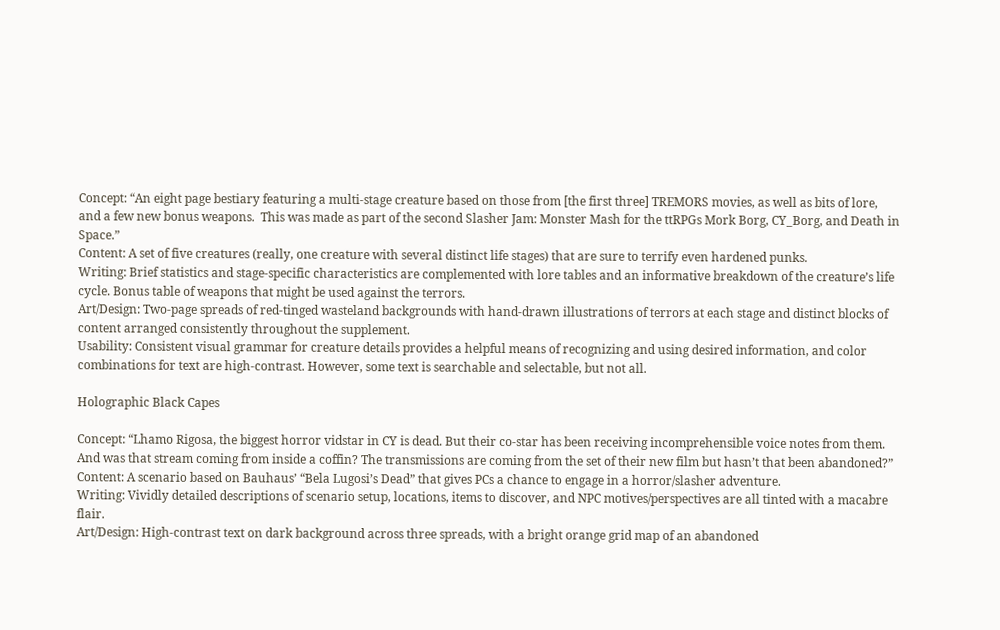Concept: “An eight page bestiary featuring a multi-stage creature based on those from [the first three] TREMORS movies, as well as bits of lore, and a few new bonus weapons.  This was made as part of the second Slasher Jam: Monster Mash for the ttRPGs Mork Borg, CY_Borg, and Death in Space.”
Content: A set of five creatures (really, one creature with several distinct life stages) that are sure to terrify even hardened punks.
Writing: Brief statistics and stage-specific characteristics are complemented with lore tables and an informative breakdown of the creature’s life cycle. Bonus table of weapons that might be used against the terrors.
Art/Design: Two-page spreads of red-tinged wasteland backgrounds with hand-drawn illustrations of terrors at each stage and distinct blocks of content arranged consistently throughout the supplement.
Usability: Consistent visual grammar for creature details provides a helpful means of recognizing and using desired information, and color combinations for text are high-contrast. However, some text is searchable and selectable, but not all.

Holographic Black Capes

Concept: “Lhamo Rigosa, the biggest horror vidstar in CY is dead. But their co-star has been receiving incomprehensible voice notes from them. And was that stream coming from inside a coffin? The transmissions are coming from the set of their new film but hasn’t that been abandoned?”
Content: A scenario based on Bauhaus’ “Bela Lugosi’s Dead” that gives PCs a chance to engage in a horror/slasher adventure.
Writing: Vividly detailed descriptions of scenario setup, locations, items to discover, and NPC motives/perspectives are all tinted with a macabre flair.
Art/Design: High-contrast text on dark background across three spreads, with a bright orange grid map of an abandoned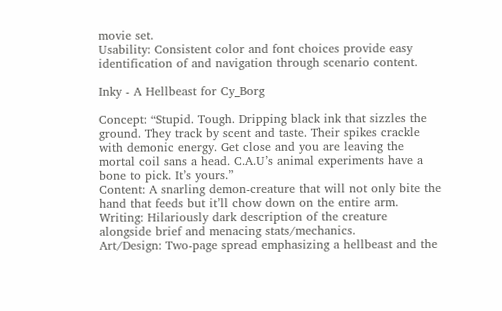movie set.
Usability: Consistent color and font choices provide easy identification of and navigation through scenario content.

Inky - A Hellbeast for Cy_Borg

Concept: “Stupid. Tough. Dripping black ink that sizzles the ground. They track by scent and taste. Their spikes crackle with demonic energy. Get close and you are leaving the mortal coil sans a head. C.A.U’s animal experiments have a bone to pick. It’s yours.”
Content: A snarling demon-creature that will not only bite the hand that feeds but it’ll chow down on the entire arm.
Writing: Hilariously dark description of the creature alongside brief and menacing stats/mechanics.
Art/Design: Two-page spread emphasizing a hellbeast and the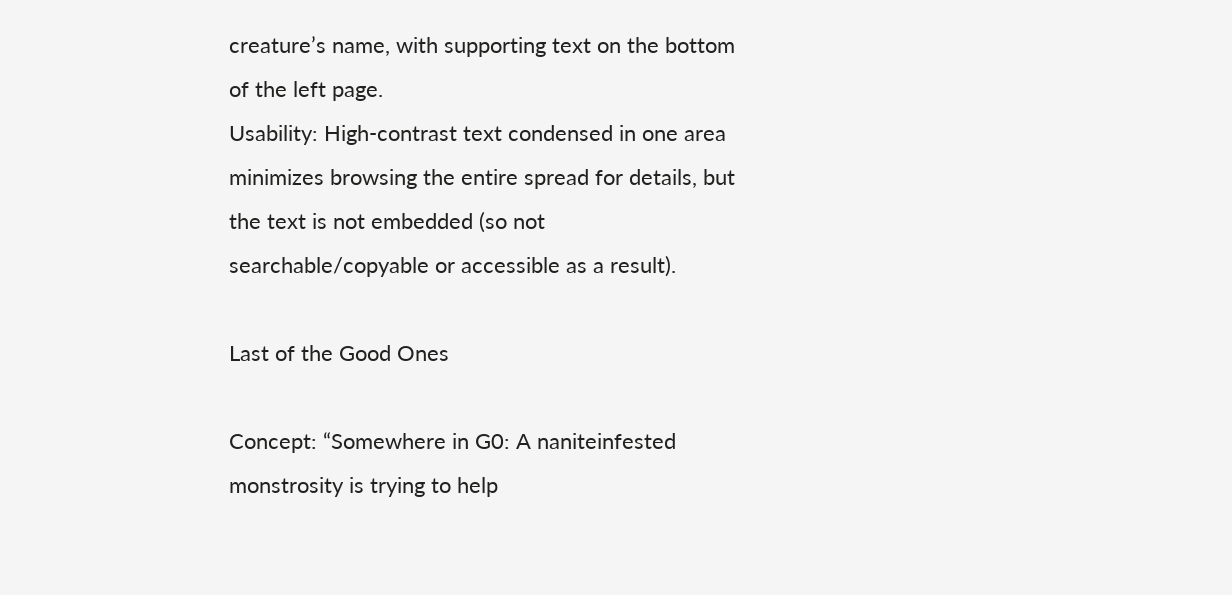creature’s name, with supporting text on the bottom of the left page.
Usability: High-contrast text condensed in one area minimizes browsing the entire spread for details, but the text is not embedded (so not searchable/copyable or accessible as a result).

Last of the Good Ones

Concept: “Somewhere in G0: A naniteinfested monstrosity is trying to help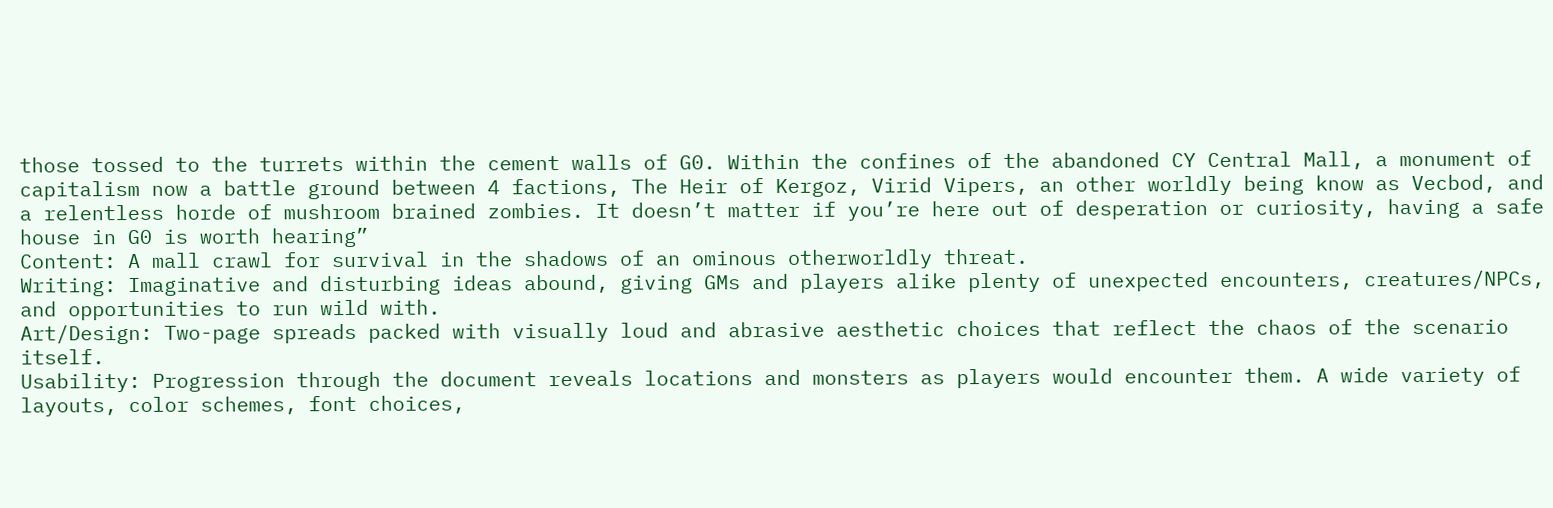those tossed to the turrets within the cement walls of G0. Within the confines of the abandoned CY Central Mall, a monument of capitalism now a battle ground between 4 factions, The Heir of Kergoz, Virid Vipers, an other worldly being know as Vecbod, and a relentless horde of mushroom brained zombies. It doesn’t matter if you’re here out of desperation or curiosity, having a safe house in G0 is worth hearing”
Content: A mall crawl for survival in the shadows of an ominous otherworldly threat.
Writing: Imaginative and disturbing ideas abound, giving GMs and players alike plenty of unexpected encounters, creatures/NPCs, and opportunities to run wild with.
Art/Design: Two-page spreads packed with visually loud and abrasive aesthetic choices that reflect the chaos of the scenario itself.
Usability: Progression through the document reveals locations and monsters as players would encounter them. A wide variety of layouts, color schemes, font choices,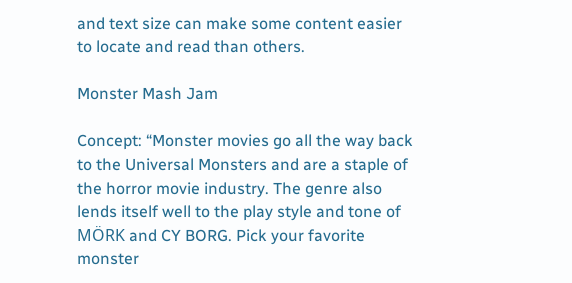and text size can make some content easier to locate and read than others.

Monster Mash Jam

Concept: “Monster movies go all the way back to the Universal Monsters and are a staple of the horror movie industry. The genre also lends itself well to the play style and tone of MÖRK and CY BORG. Pick your favorite monster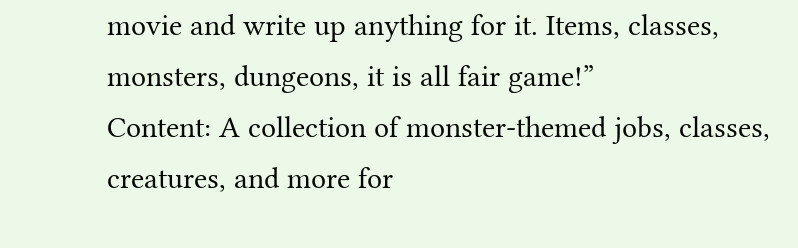movie and write up anything for it. Items, classes, monsters, dungeons, it is all fair game!”
Content: A collection of monster-themed jobs, classes, creatures, and more for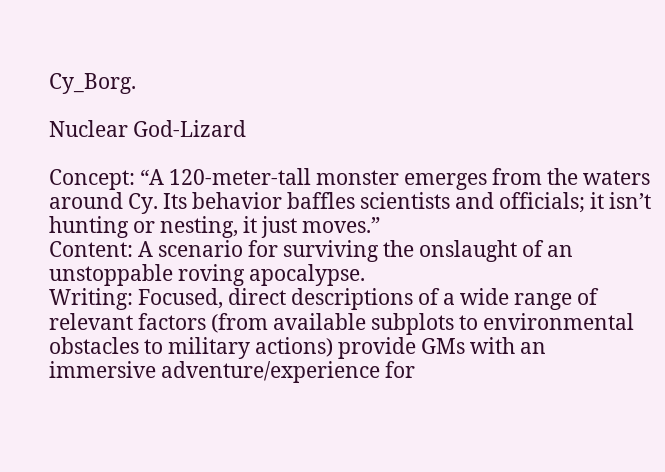Cy_Borg.

Nuclear God-Lizard

Concept: “A 120-meter-tall monster emerges from the waters around Cy. Its behavior baffles scientists and officials; it isn’t hunting or nesting, it just moves.”
Content: A scenario for surviving the onslaught of an unstoppable roving apocalypse.
Writing: Focused, direct descriptions of a wide range of relevant factors (from available subplots to environmental obstacles to military actions) provide GMs with an immersive adventure/experience for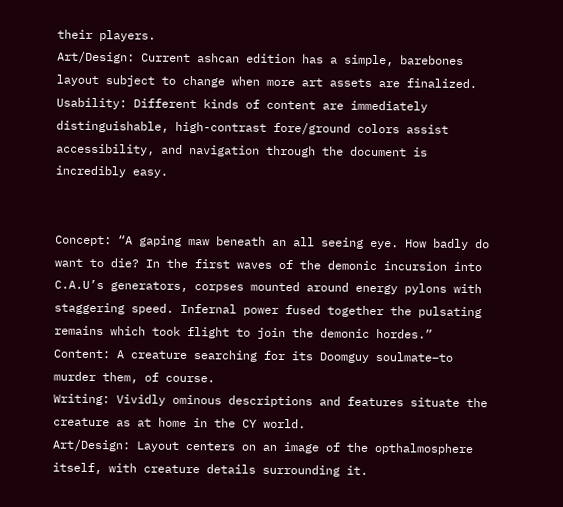their players.
Art/Design: Current ashcan edition has a simple, barebones layout subject to change when more art assets are finalized.
Usability: Different kinds of content are immediately distinguishable, high-contrast fore/ground colors assist accessibility, and navigation through the document is incredibly easy.


Concept: “A gaping maw beneath an all seeing eye. How badly do want to die? In the first waves of the demonic incursion into C.A.U’s generators, corpses mounted around energy pylons with staggering speed. Infernal power fused together the pulsating remains which took flight to join the demonic hordes.”
Content: A creature searching for its Doomguy soulmate–to murder them, of course.
Writing: Vividly ominous descriptions and features situate the creature as at home in the CY world.
Art/Design: Layout centers on an image of the opthalmosphere itself, with creature details surrounding it.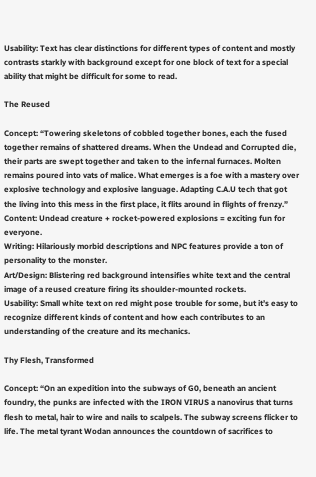Usability: Text has clear distinctions for different types of content and mostly contrasts starkly with background except for one block of text for a special ability that might be difficult for some to read.

The Reused

Concept: “Towering skeletons of cobbled together bones, each the fused together remains of shattered dreams. When the Undead and Corrupted die, their parts are swept together and taken to the infernal furnaces. Molten remains poured into vats of malice. What emerges is a foe with a mastery over explosive technology and explosive language. Adapting C.A.U tech that got the living into this mess in the first place, it flits around in flights of frenzy.”
Content: Undead creature + rocket-powered explosions = exciting fun for everyone.
Writing: Hilariously morbid descriptions and NPC features provide a ton of personality to the monster.
Art/Design: Blistering red background intensifies white text and the central image of a reused creature firing its shoulder-mounted rockets.
Usability: Small white text on red might pose trouble for some, but it’s easy to recognize different kinds of content and how each contributes to an understanding of the creature and its mechanics.

Thy Flesh, Transformed

Concept: “On an expedition into the subways of G0, beneath an ancient foundry, the punks are infected with the IRON VIRUS a nanovirus that turns flesh to metal, hair to wire and nails to scalpels. The subway screens flicker to life. The metal tyrant Wodan announces the countdown of sacrifices to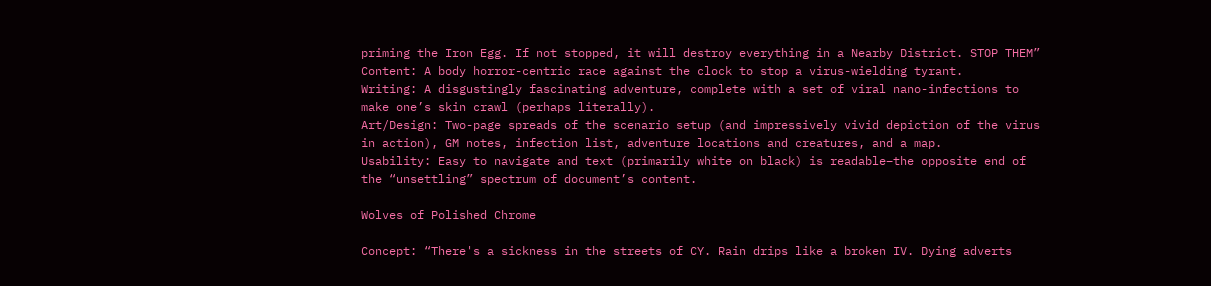priming the Iron Egg. If not stopped, it will destroy everything in a Nearby District. STOP THEM”
Content: A body horror-centric race against the clock to stop a virus-wielding tyrant.
Writing: A disgustingly fascinating adventure, complete with a set of viral nano-infections to make one’s skin crawl (perhaps literally).
Art/Design: Two-page spreads of the scenario setup (and impressively vivid depiction of the virus in action), GM notes, infection list, adventure locations and creatures, and a map.
Usability: Easy to navigate and text (primarily white on black) is readable–the opposite end of the “unsettling” spectrum of document’s content.

Wolves of Polished Chrome

Concept: “There's a sickness in the streets of CY. Rain drips like a broken IV. Dying adverts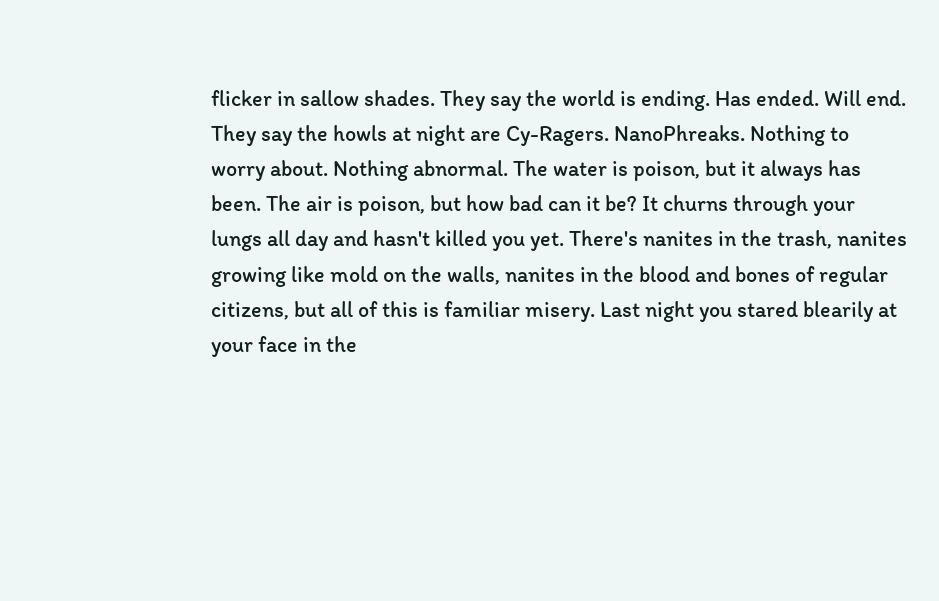flicker in sallow shades. They say the world is ending. Has ended. Will end. They say the howls at night are Cy-Ragers. NanoPhreaks. Nothing to worry about. Nothing abnormal. The water is poison, but it always has been. The air is poison, but how bad can it be? It churns through your lungs all day and hasn't killed you yet. There's nanites in the trash, nanites growing like mold on the walls, nanites in the blood and bones of regular citizens, but all of this is familiar misery. Last night you stared blearily at your face in the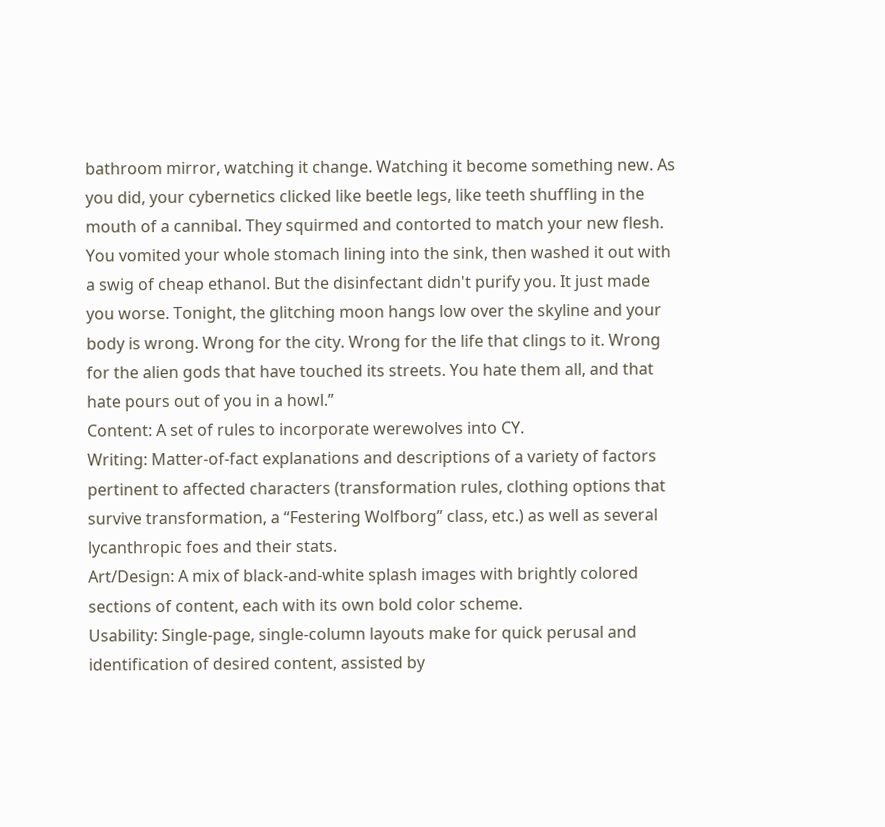bathroom mirror, watching it change. Watching it become something new. As you did, your cybernetics clicked like beetle legs, like teeth shuffling in the mouth of a cannibal. They squirmed and contorted to match your new flesh. You vomited your whole stomach lining into the sink, then washed it out with a swig of cheap ethanol. But the disinfectant didn't purify you. It just made you worse. Tonight, the glitching moon hangs low over the skyline and your body is wrong. Wrong for the city. Wrong for the life that clings to it. Wrong for the alien gods that have touched its streets. You hate them all, and that hate pours out of you in a howl.”
Content: A set of rules to incorporate werewolves into CY.
Writing: Matter-of-fact explanations and descriptions of a variety of factors pertinent to affected characters (transformation rules, clothing options that survive transformation, a “Festering Wolfborg” class, etc.) as well as several lycanthropic foes and their stats.
Art/Design: A mix of black-and-white splash images with brightly colored sections of content, each with its own bold color scheme.
Usability: Single-page, single-column layouts make for quick perusal and identification of desired content, assisted by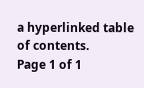a hyperlinked table of contents.
Page 1 of 1